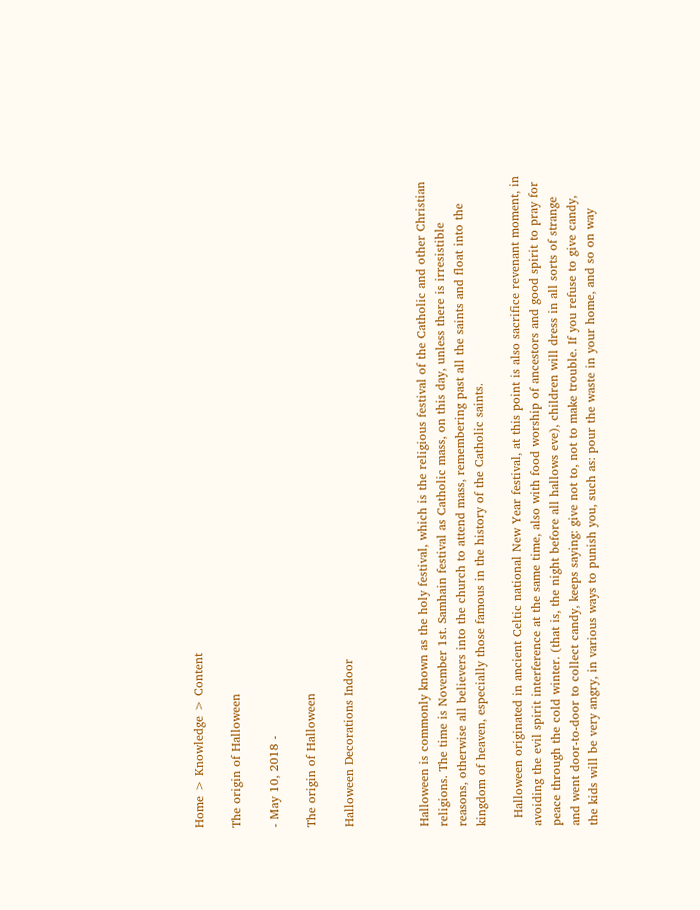Home > Knowledge > Content

The origin of Halloween

- May 10, 2018 -

The origin of Halloween

Halloween Decorations Indoor



Halloween is commonly known as the holy festival, which is the religious festival of the Catholic and other Christian religions. The time is November 1st. Samhain festival as Catholic mass, on this day, unless there is irresistible reasons, otherwise all believers into the church to attend mass, remembering past all the saints and float into the kingdom of heaven, especially those famous in the history of the Catholic saints.

  Halloween originated in ancient Celtic national New Year festival, at this point is also sacrifice revenant moment, in avoiding the evil spirit interference at the same time, also with food worship of ancestors and good spirit to pray for peace through the cold winter. (that is, the night before all hallows eve), children will dress in all sorts of strange and went door-to-door to collect candy, keeps saying: give not to, not to make trouble. If you refuse to give candy, the kids will be very angry, in various ways to punish you, such as: pour the waste in your home, and so on way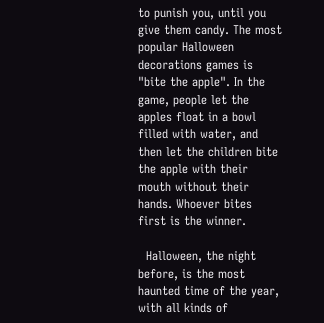to punish you, until you give them candy. The most popular Halloween decorations games is "bite the apple". In the game, people let the apples float in a bowl filled with water, and then let the children bite the apple with their mouth without their hands. Whoever bites first is the winner.

  Halloween, the night before, is the most haunted time of the year, with all kinds of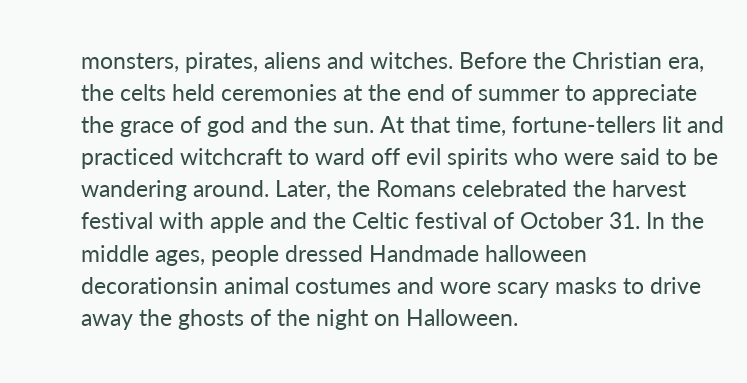monsters, pirates, aliens and witches. Before the Christian era, the celts held ceremonies at the end of summer to appreciate the grace of god and the sun. At that time, fortune-tellers lit and practiced witchcraft to ward off evil spirits who were said to be wandering around. Later, the Romans celebrated the harvest festival with apple and the Celtic festival of October 31. In the middle ages, people dressed Handmade halloween decorationsin animal costumes and wore scary masks to drive away the ghosts of the night on Halloween.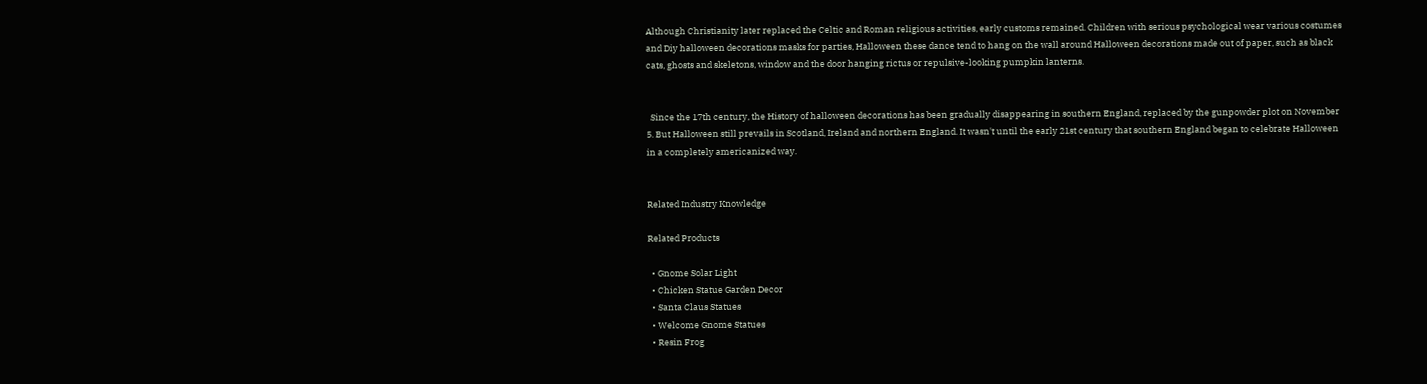Although Christianity later replaced the Celtic and Roman religious activities, early customs remained. Children with serious psychological wear various costumes and Diy halloween decorations masks for parties, Halloween these dance tend to hang on the wall around Halloween decorations made out of paper, such as black cats, ghosts and skeletons, window and the door hanging rictus or repulsive-looking pumpkin lanterns.


  Since the 17th century, the History of halloween decorations has been gradually disappearing in southern England, replaced by the gunpowder plot on November 5. But Halloween still prevails in Scotland, Ireland and northern England. It wasn't until the early 21st century that southern England began to celebrate Halloween in a completely americanized way.


Related Industry Knowledge

Related Products

  • Gnome Solar Light
  • Chicken Statue Garden Decor
  • Santa Claus Statues
  • Welcome Gnome Statues
  • Resin Frog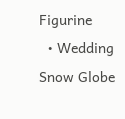Figurine
  • Wedding Snow Globe